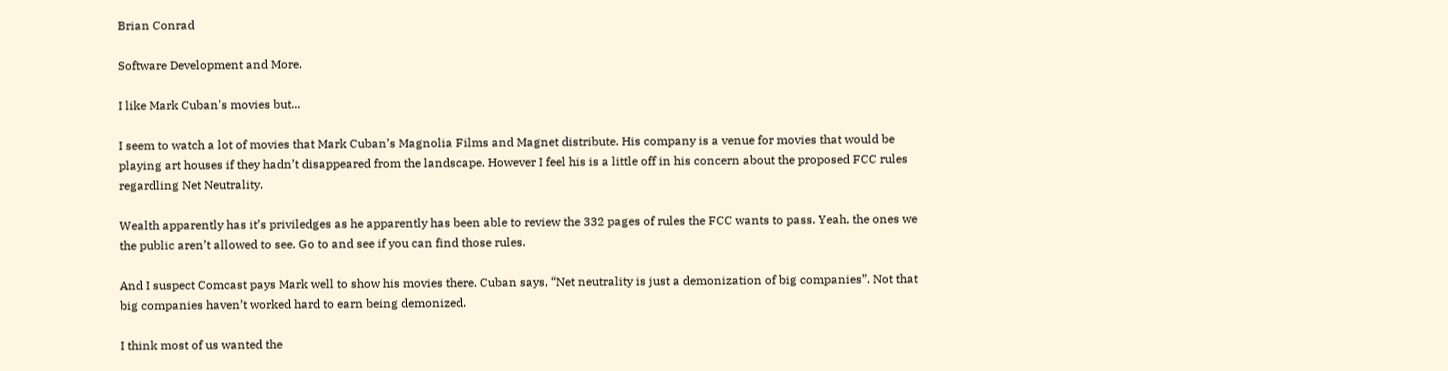Brian Conrad

Software Development and More.

I like Mark Cuban's movies but...

I seem to watch a lot of movies that Mark Cuban’s Magnolia Films and Magnet distribute. His company is a venue for movies that would be playing art houses if they hadn’t disappeared from the landscape. However I feel his is a little off in his concern about the proposed FCC rules regardling Net Neutrality.

Wealth apparently has it’s priviledges as he apparently has been able to review the 332 pages of rules the FCC wants to pass. Yeah, the ones we the public aren’t allowed to see. Go to and see if you can find those rules.

And I suspect Comcast pays Mark well to show his movies there. Cuban says, “Net neutrality is just a demonization of big companies”. Not that big companies haven’t worked hard to earn being demonized.

I think most of us wanted the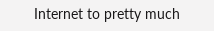Internet to pretty much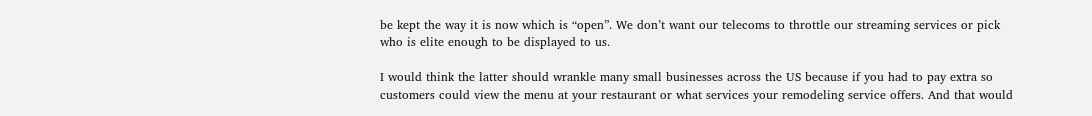be kept the way it is now which is “open”. We don’t want our telecoms to throttle our streaming services or pick who is elite enough to be displayed to us.

I would think the latter should wrankle many small businesses across the US because if you had to pay extra so customers could view the menu at your restaurant or what services your remodeling service offers. And that would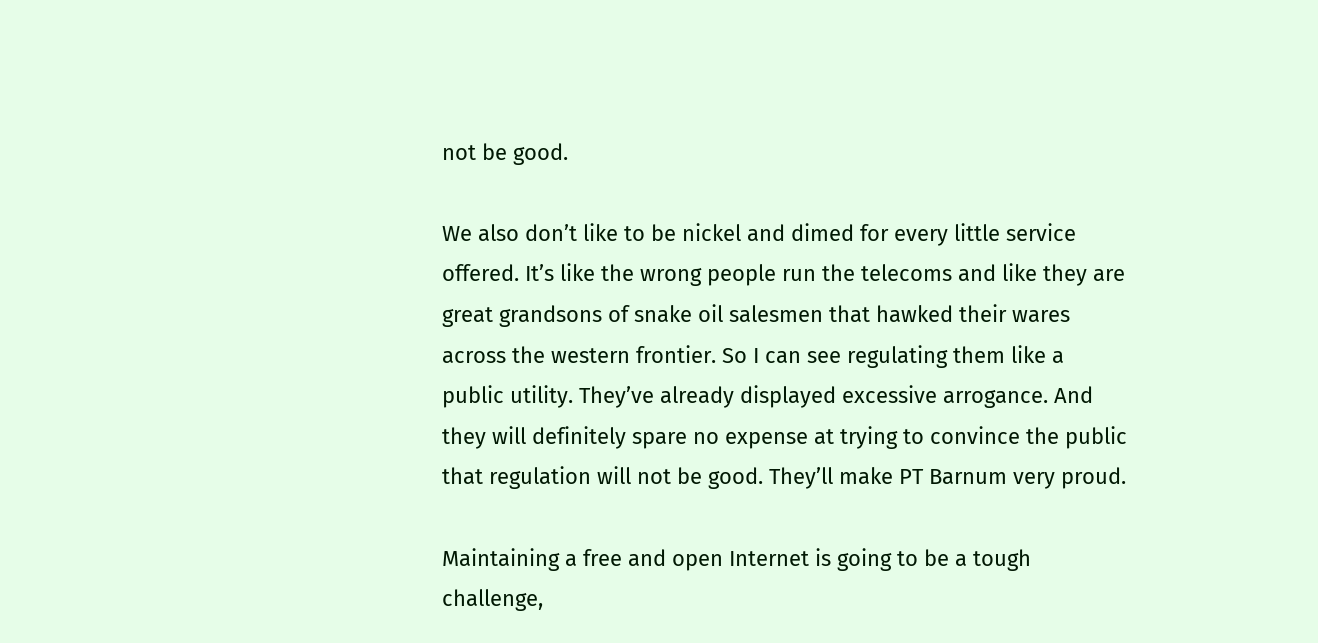not be good.

We also don’t like to be nickel and dimed for every little service offered. It’s like the wrong people run the telecoms and like they are great grandsons of snake oil salesmen that hawked their wares across the western frontier. So I can see regulating them like a public utility. They’ve already displayed excessive arrogance. And they will definitely spare no expense at trying to convince the public that regulation will not be good. They’ll make PT Barnum very proud.

Maintaining a free and open Internet is going to be a tough challenge,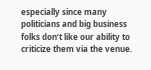especially since many politicians and big business folks don’t like our ability to criticize them via the venue.